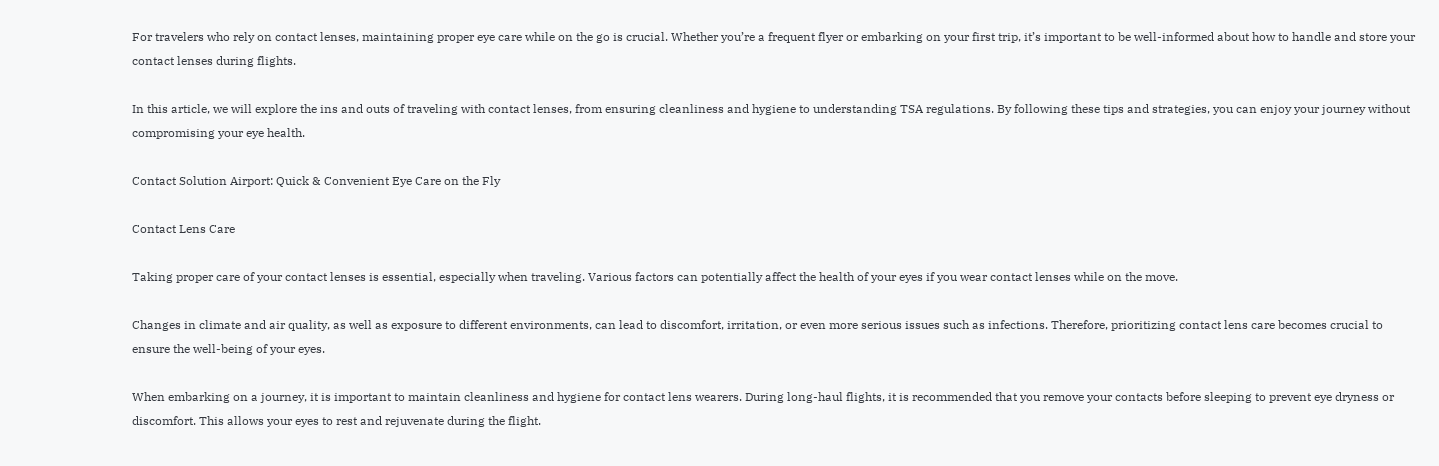For travelers who rely on contact lenses, maintaining proper eye care while on the go is crucial. Whether you’re a frequent flyer or embarking on your first trip, it’s important to be well-informed about how to handle and store your contact lenses during flights.

In this article, we will explore the ins and outs of traveling with contact lenses, from ensuring cleanliness and hygiene to understanding TSA regulations. By following these tips and strategies, you can enjoy your journey without compromising your eye health.

Contact Solution Airport: Quick & Convenient Eye Care on the Fly

Contact Lens Care

Taking proper care of your contact lenses is essential, especially when traveling. Various factors can potentially affect the health of your eyes if you wear contact lenses while on the move.

Changes in climate and air quality, as well as exposure to different environments, can lead to discomfort, irritation, or even more serious issues such as infections. Therefore, prioritizing contact lens care becomes crucial to ensure the well-being of your eyes.

When embarking on a journey, it is important to maintain cleanliness and hygiene for contact lens wearers. During long-haul flights, it is recommended that you remove your contacts before sleeping to prevent eye dryness or discomfort. This allows your eyes to rest and rejuvenate during the flight.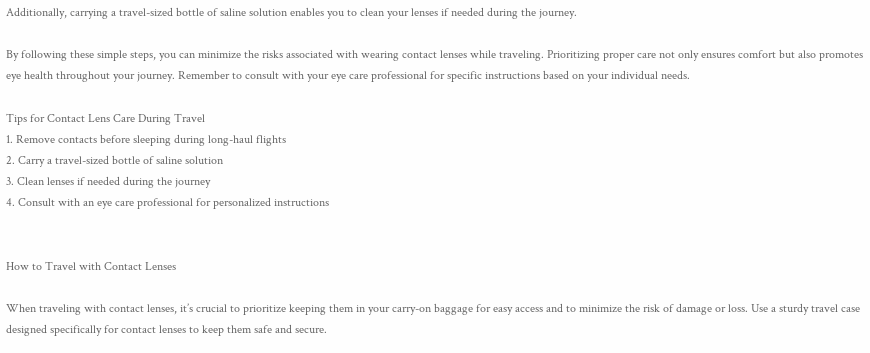Additionally, carrying a travel-sized bottle of saline solution enables you to clean your lenses if needed during the journey.

By following these simple steps, you can minimize the risks associated with wearing contact lenses while traveling. Prioritizing proper care not only ensures comfort but also promotes eye health throughout your journey. Remember to consult with your eye care professional for specific instructions based on your individual needs.

Tips for Contact Lens Care During Travel
1. Remove contacts before sleeping during long-haul flights
2. Carry a travel-sized bottle of saline solution
3. Clean lenses if needed during the journey
4. Consult with an eye care professional for personalized instructions


How to Travel with Contact Lenses

When traveling with contact lenses, it’s crucial to prioritize keeping them in your carry-on baggage for easy access and to minimize the risk of damage or loss. Use a sturdy travel case designed specifically for contact lenses to keep them safe and secure.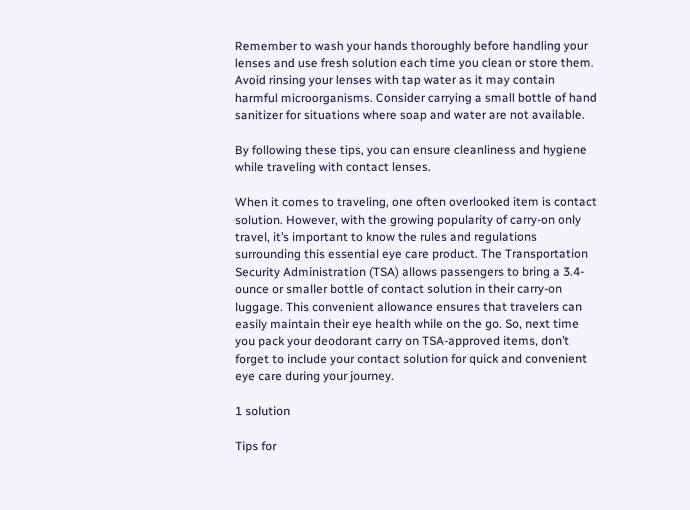Remember to wash your hands thoroughly before handling your lenses and use fresh solution each time you clean or store them. Avoid rinsing your lenses with tap water as it may contain harmful microorganisms. Consider carrying a small bottle of hand sanitizer for situations where soap and water are not available.

By following these tips, you can ensure cleanliness and hygiene while traveling with contact lenses.

When it comes to traveling, one often overlooked item is contact solution. However, with the growing popularity of carry-on only travel, it’s important to know the rules and regulations surrounding this essential eye care product. The Transportation Security Administration (TSA) allows passengers to bring a 3.4-ounce or smaller bottle of contact solution in their carry-on luggage. This convenient allowance ensures that travelers can easily maintain their eye health while on the go. So, next time you pack your deodorant carry on TSA-approved items, don’t forget to include your contact solution for quick and convenient eye care during your journey.

1 solution

Tips for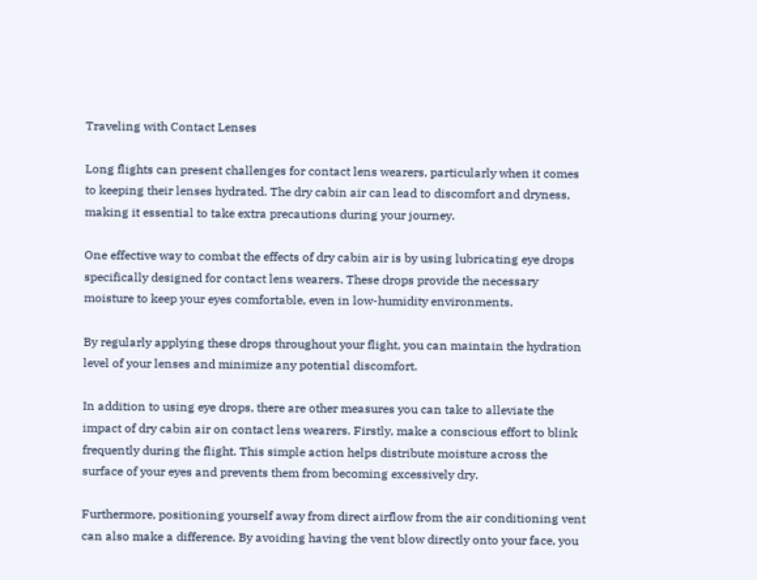Traveling with Contact Lenses

Long flights can present challenges for contact lens wearers, particularly when it comes to keeping their lenses hydrated. The dry cabin air can lead to discomfort and dryness, making it essential to take extra precautions during your journey.

One effective way to combat the effects of dry cabin air is by using lubricating eye drops specifically designed for contact lens wearers. These drops provide the necessary moisture to keep your eyes comfortable, even in low-humidity environments.

By regularly applying these drops throughout your flight, you can maintain the hydration level of your lenses and minimize any potential discomfort.

In addition to using eye drops, there are other measures you can take to alleviate the impact of dry cabin air on contact lens wearers. Firstly, make a conscious effort to blink frequently during the flight. This simple action helps distribute moisture across the surface of your eyes and prevents them from becoming excessively dry.

Furthermore, positioning yourself away from direct airflow from the air conditioning vent can also make a difference. By avoiding having the vent blow directly onto your face, you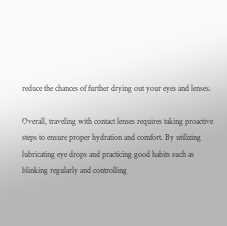reduce the chances of further drying out your eyes and lenses.

Overall, traveling with contact lenses requires taking proactive steps to ensure proper hydration and comfort. By utilizing lubricating eye drops and practicing good habits such as blinking regularly and controlling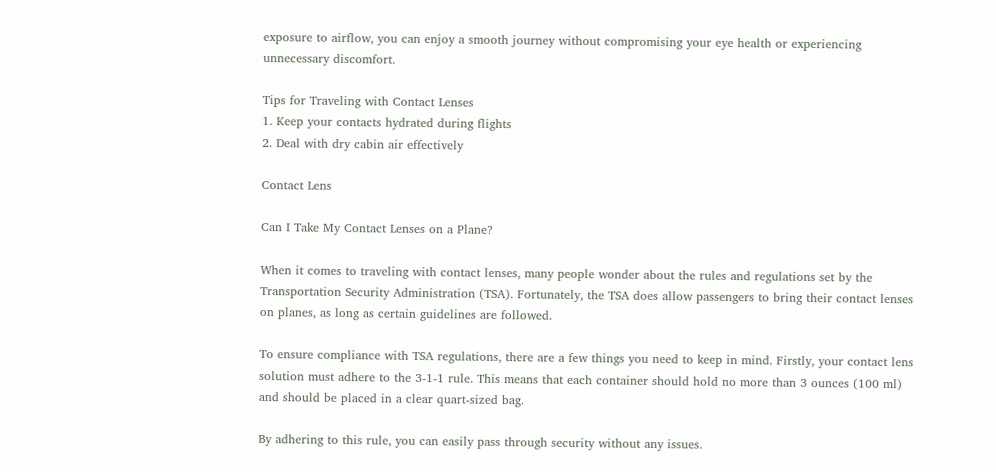exposure to airflow, you can enjoy a smooth journey without compromising your eye health or experiencing unnecessary discomfort.

Tips for Traveling with Contact Lenses
1. Keep your contacts hydrated during flights
2. Deal with dry cabin air effectively

Contact Lens

Can I Take My Contact Lenses on a Plane?

When it comes to traveling with contact lenses, many people wonder about the rules and regulations set by the Transportation Security Administration (TSA). Fortunately, the TSA does allow passengers to bring their contact lenses on planes, as long as certain guidelines are followed.

To ensure compliance with TSA regulations, there are a few things you need to keep in mind. Firstly, your contact lens solution must adhere to the 3-1-1 rule. This means that each container should hold no more than 3 ounces (100 ml) and should be placed in a clear quart-sized bag.

By adhering to this rule, you can easily pass through security without any issues.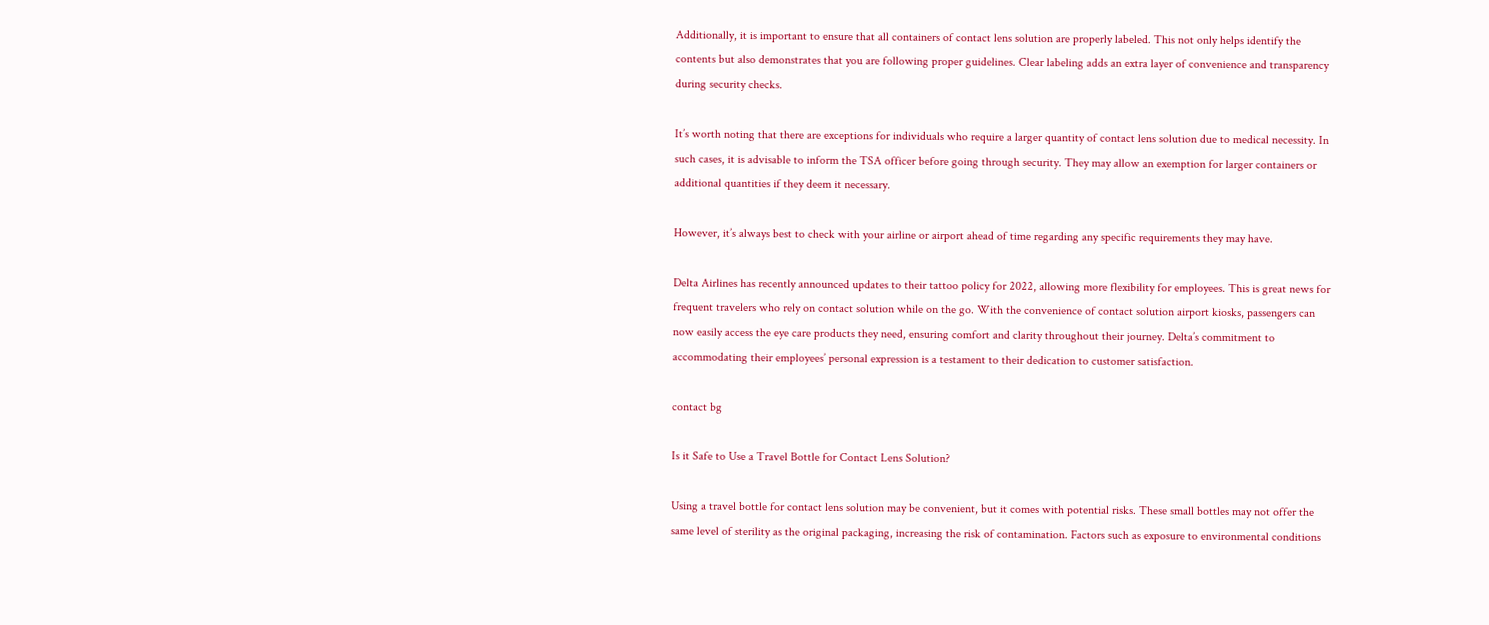Additionally, it is important to ensure that all containers of contact lens solution are properly labeled. This not only helps identify the contents but also demonstrates that you are following proper guidelines. Clear labeling adds an extra layer of convenience and transparency during security checks.

It’s worth noting that there are exceptions for individuals who require a larger quantity of contact lens solution due to medical necessity. In such cases, it is advisable to inform the TSA officer before going through security. They may allow an exemption for larger containers or additional quantities if they deem it necessary.

However, it’s always best to check with your airline or airport ahead of time regarding any specific requirements they may have.

Delta Airlines has recently announced updates to their tattoo policy for 2022, allowing more flexibility for employees. This is great news for frequent travelers who rely on contact solution while on the go. With the convenience of contact solution airport kiosks, passengers can now easily access the eye care products they need, ensuring comfort and clarity throughout their journey. Delta’s commitment to accommodating their employees’ personal expression is a testament to their dedication to customer satisfaction.

contact bg

Is it Safe to Use a Travel Bottle for Contact Lens Solution?

Using a travel bottle for contact lens solution may be convenient, but it comes with potential risks. These small bottles may not offer the same level of sterility as the original packaging, increasing the risk of contamination. Factors such as exposure to environmental conditions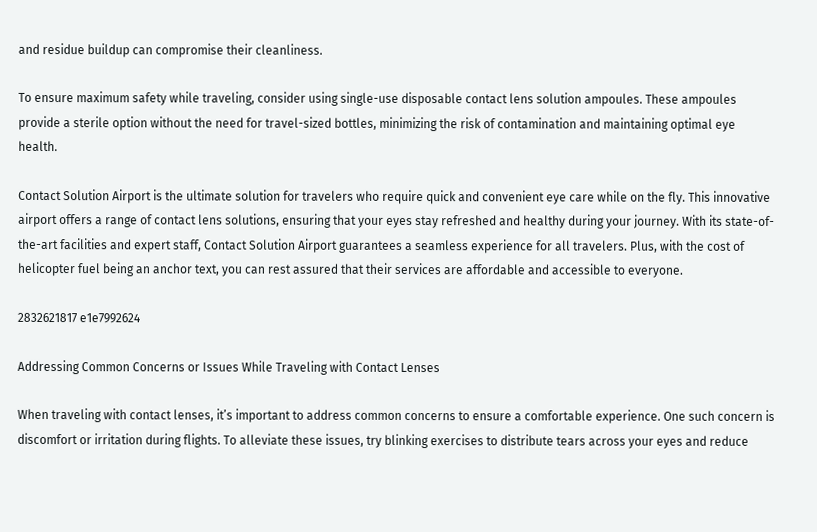and residue buildup can compromise their cleanliness.

To ensure maximum safety while traveling, consider using single-use disposable contact lens solution ampoules. These ampoules provide a sterile option without the need for travel-sized bottles, minimizing the risk of contamination and maintaining optimal eye health.

Contact Solution Airport is the ultimate solution for travelers who require quick and convenient eye care while on the fly. This innovative airport offers a range of contact lens solutions, ensuring that your eyes stay refreshed and healthy during your journey. With its state-of-the-art facilities and expert staff, Contact Solution Airport guarantees a seamless experience for all travelers. Plus, with the cost of helicopter fuel being an anchor text, you can rest assured that their services are affordable and accessible to everyone.

2832621817 e1e7992624

Addressing Common Concerns or Issues While Traveling with Contact Lenses

When traveling with contact lenses, it’s important to address common concerns to ensure a comfortable experience. One such concern is discomfort or irritation during flights. To alleviate these issues, try blinking exercises to distribute tears across your eyes and reduce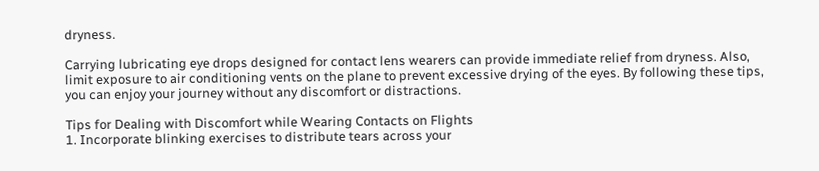dryness.

Carrying lubricating eye drops designed for contact lens wearers can provide immediate relief from dryness. Also, limit exposure to air conditioning vents on the plane to prevent excessive drying of the eyes. By following these tips, you can enjoy your journey without any discomfort or distractions.

Tips for Dealing with Discomfort while Wearing Contacts on Flights
1. Incorporate blinking exercises to distribute tears across your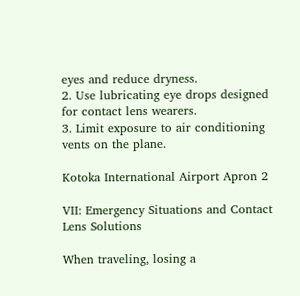eyes and reduce dryness.
2. Use lubricating eye drops designed for contact lens wearers.
3. Limit exposure to air conditioning vents on the plane.

Kotoka International Airport Apron 2

VII: Emergency Situations and Contact Lens Solutions

When traveling, losing a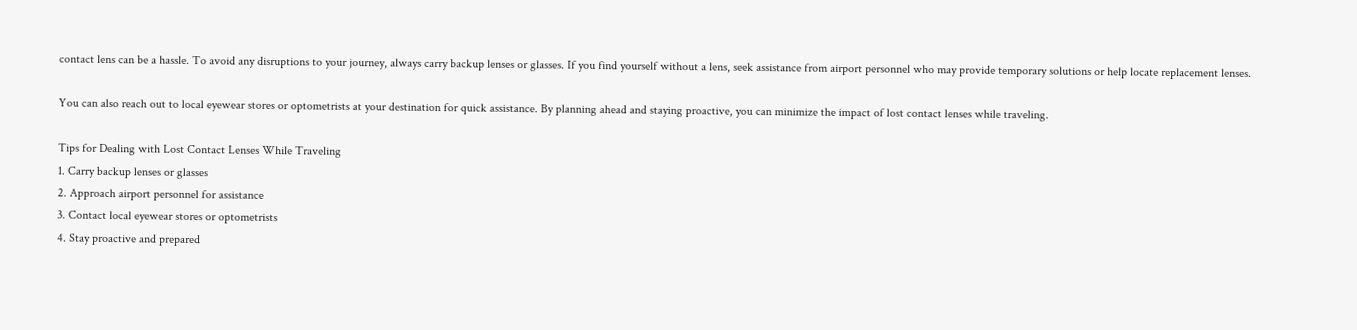contact lens can be a hassle. To avoid any disruptions to your journey, always carry backup lenses or glasses. If you find yourself without a lens, seek assistance from airport personnel who may provide temporary solutions or help locate replacement lenses.

You can also reach out to local eyewear stores or optometrists at your destination for quick assistance. By planning ahead and staying proactive, you can minimize the impact of lost contact lenses while traveling.

Tips for Dealing with Lost Contact Lenses While Traveling
1. Carry backup lenses or glasses
2. Approach airport personnel for assistance
3. Contact local eyewear stores or optometrists
4. Stay proactive and prepared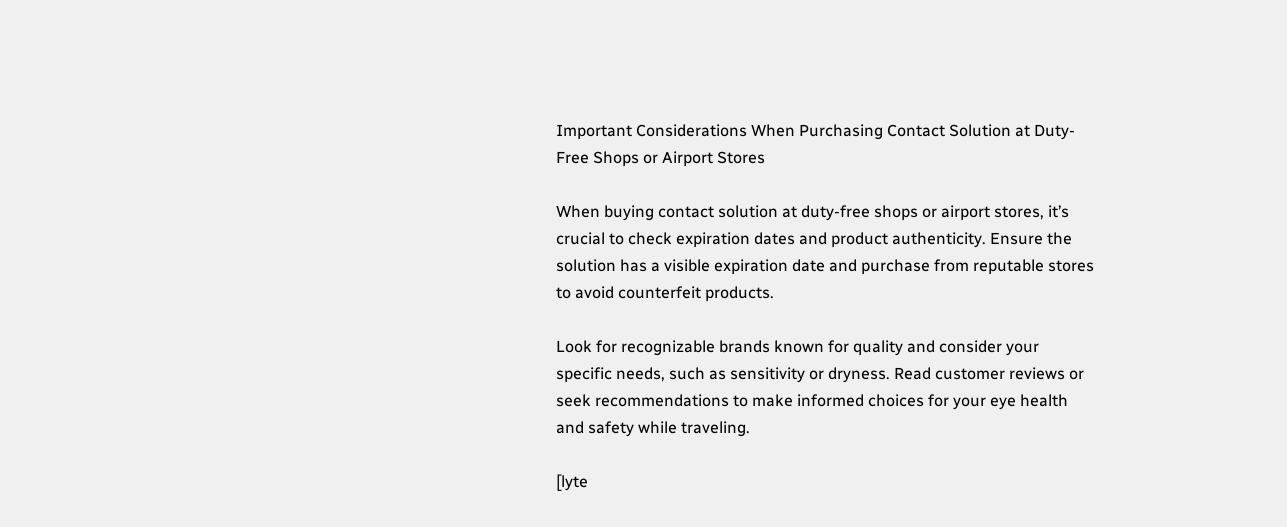Important Considerations When Purchasing Contact Solution at Duty-Free Shops or Airport Stores

When buying contact solution at duty-free shops or airport stores, it’s crucial to check expiration dates and product authenticity. Ensure the solution has a visible expiration date and purchase from reputable stores to avoid counterfeit products.

Look for recognizable brands known for quality and consider your specific needs, such as sensitivity or dryness. Read customer reviews or seek recommendations to make informed choices for your eye health and safety while traveling.

[lyte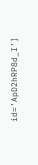id=’ApD2hRP8d_I’]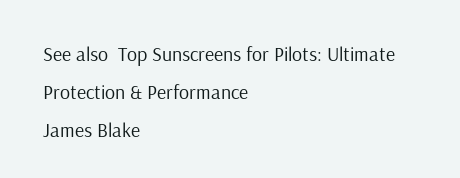See also  Top Sunscreens for Pilots: Ultimate Protection & Performance
James Blake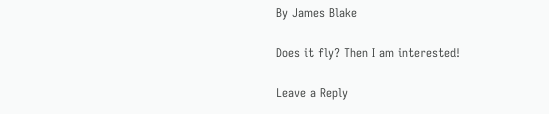By James Blake

Does it fly? Then I am interested!

Leave a Reply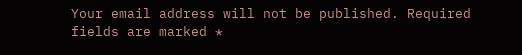Your email address will not be published. Required fields are marked *